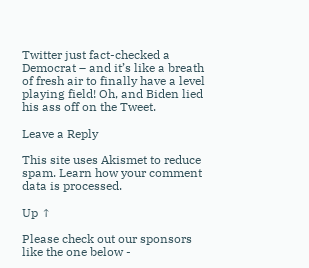Twitter just fact-checked a Democrat – and it’s like a breath of fresh air to finally have a level playing field! Oh, and Biden lied his ass off on the Tweet.

Leave a Reply

This site uses Akismet to reduce spam. Learn how your comment data is processed.

Up ↑

Please check out our sponsors like the one below -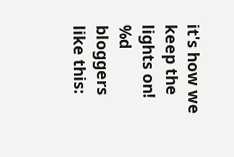it's how we keep the lights on!
%d bloggers like this: